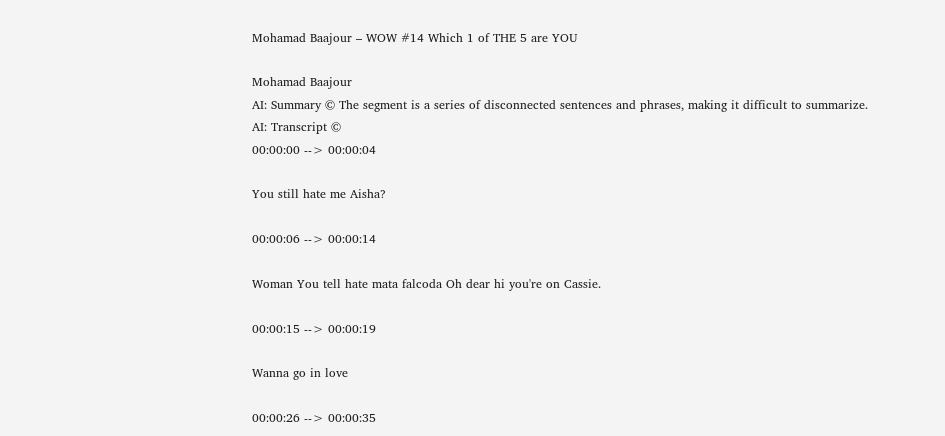Mohamad Baajour – WOW #14 Which 1 of THE 5 are YOU

Mohamad Baajour
AI: Summary © The segment is a series of disconnected sentences and phrases, making it difficult to summarize.
AI: Transcript ©
00:00:00 --> 00:00:04

You still hate me Aisha?

00:00:06 --> 00:00:14

Woman You tell hate mata falcoda Oh dear hi you're on Cassie.

00:00:15 --> 00:00:19

Wanna go in love

00:00:26 --> 00:00:35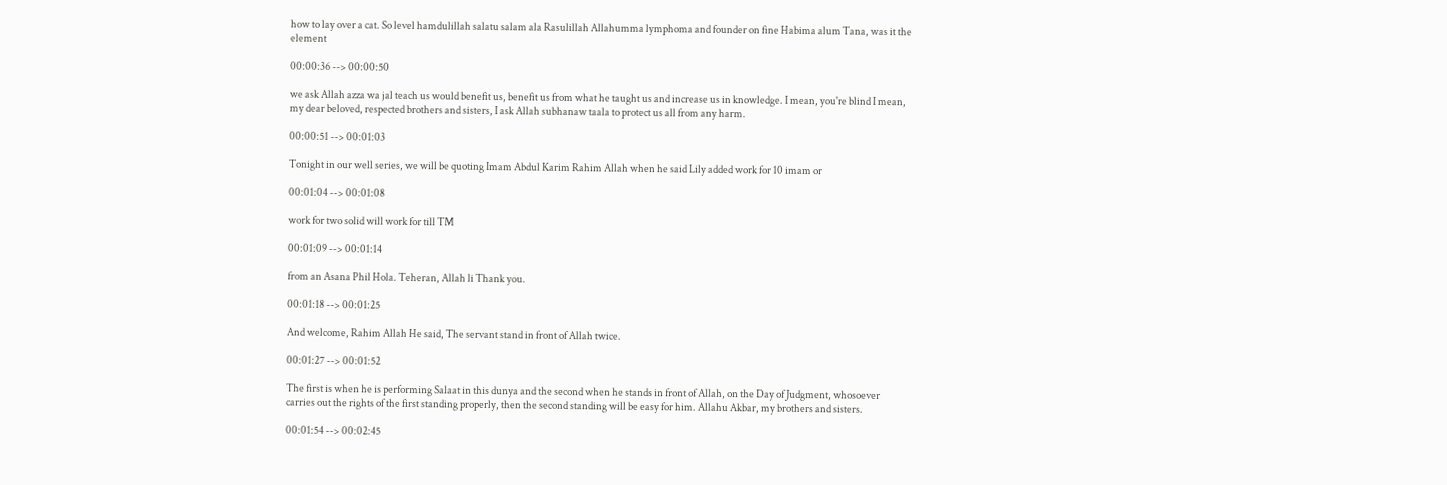how to lay over a cat. So level hamdulillah salatu salam ala Rasulillah Allahumma lymphoma and founder on fine Habima alum Tana, was it the element

00:00:36 --> 00:00:50

we ask Allah azza wa jal teach us would benefit us, benefit us from what he taught us and increase us in knowledge. I mean, you're blind I mean, my dear beloved, respected brothers and sisters, I ask Allah subhanaw taala to protect us all from any harm.

00:00:51 --> 00:01:03

Tonight in our well series, we will be quoting Imam Abdul Karim Rahim Allah when he said Lily added work for 10 imam or

00:01:04 --> 00:01:08

work for two solid will work for till TM

00:01:09 --> 00:01:14

from an Asana Phil Hola. Teheran, Allah li Thank you.

00:01:18 --> 00:01:25

And welcome, Rahim Allah He said, The servant stand in front of Allah twice.

00:01:27 --> 00:01:52

The first is when he is performing Salaat in this dunya and the second when he stands in front of Allah, on the Day of Judgment, whosoever carries out the rights of the first standing properly, then the second standing will be easy for him. Allahu Akbar, my brothers and sisters.

00:01:54 --> 00:02:45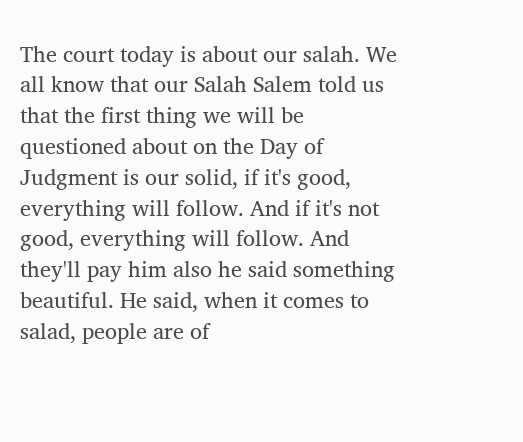The court today is about our salah. We all know that our Salah Salem told us that the first thing we will be questioned about on the Day of Judgment is our solid, if it's good, everything will follow. And if it's not good, everything will follow. And they'll pay him also he said something beautiful. He said, when it comes to salad, people are of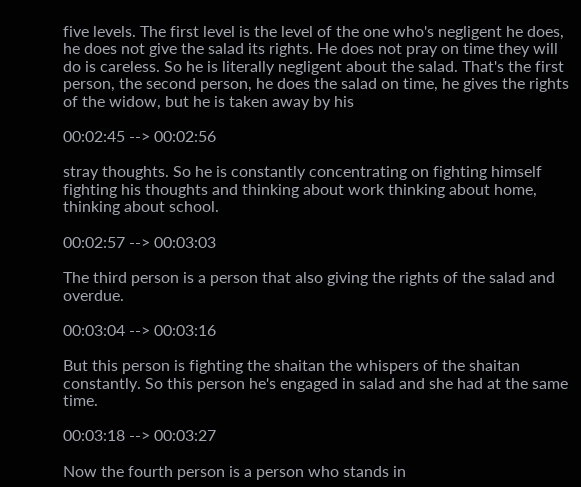five levels. The first level is the level of the one who's negligent he does, he does not give the salad its rights. He does not pray on time they will do is careless. So he is literally negligent about the salad. That's the first person, the second person, he does the salad on time, he gives the rights of the widow, but he is taken away by his

00:02:45 --> 00:02:56

stray thoughts. So he is constantly concentrating on fighting himself fighting his thoughts and thinking about work thinking about home, thinking about school.

00:02:57 --> 00:03:03

The third person is a person that also giving the rights of the salad and overdue.

00:03:04 --> 00:03:16

But this person is fighting the shaitan the whispers of the shaitan constantly. So this person he's engaged in salad and she had at the same time.

00:03:18 --> 00:03:27

Now the fourth person is a person who stands in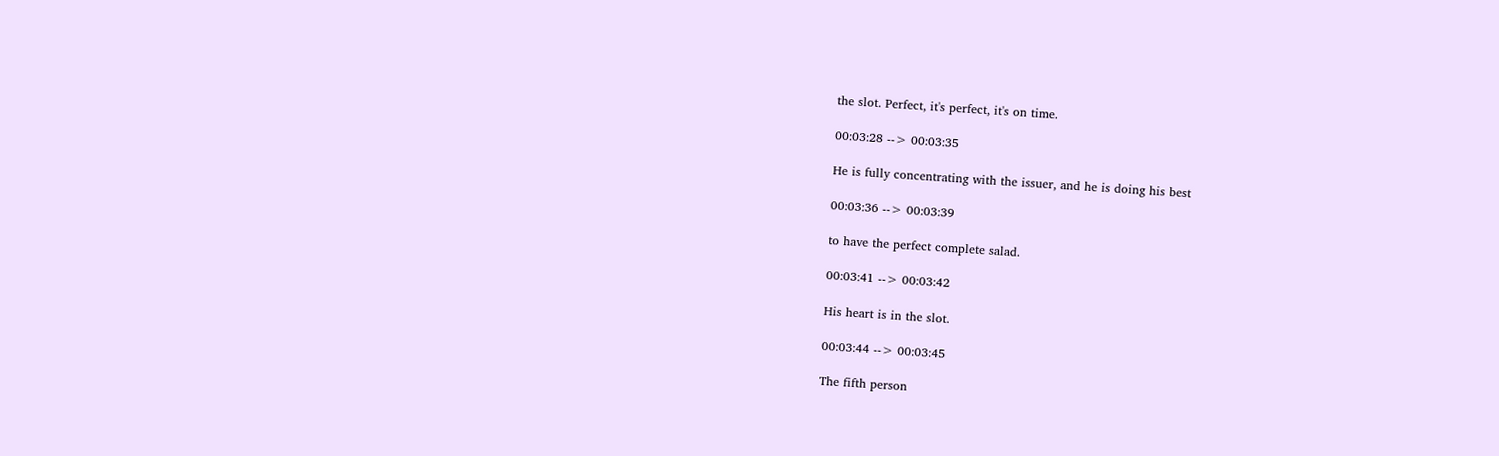the slot. Perfect, it's perfect, it's on time.

00:03:28 --> 00:03:35

He is fully concentrating with the issuer, and he is doing his best

00:03:36 --> 00:03:39

to have the perfect complete salad.

00:03:41 --> 00:03:42

His heart is in the slot.

00:03:44 --> 00:03:45

The fifth person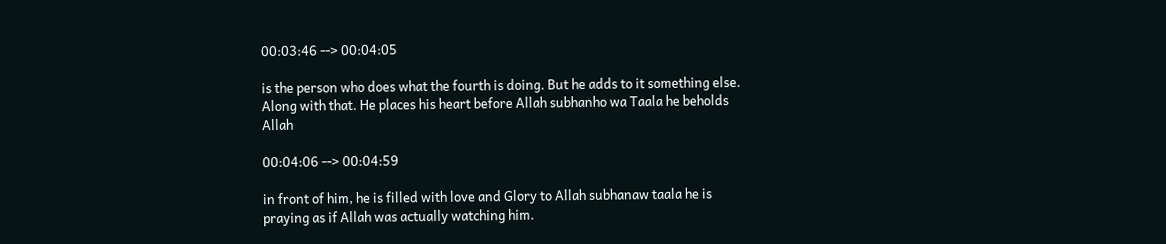00:03:46 --> 00:04:05

is the person who does what the fourth is doing. But he adds to it something else. Along with that. He places his heart before Allah subhanho wa Taala he beholds Allah

00:04:06 --> 00:04:59

in front of him, he is filled with love and Glory to Allah subhanaw taala he is praying as if Allah was actually watching him.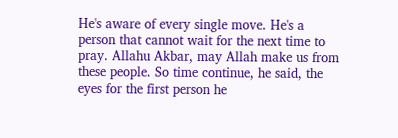He's aware of every single move. He's a person that cannot wait for the next time to pray. Allahu Akbar, may Allah make us from these people. So time continue, he said, the eyes for the first person he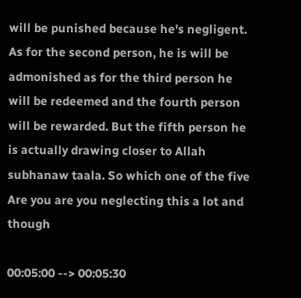will be punished because he's negligent. As for the second person, he is will be admonished as for the third person he will be redeemed and the fourth person will be rewarded. But the fifth person he is actually drawing closer to Allah subhanaw taala. So which one of the five Are you are you neglecting this a lot and though

00:05:00 --> 00:05:30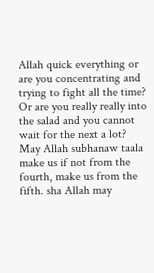Allah quick everything or are you concentrating and trying to fight all the time? Or are you really really into the salad and you cannot wait for the next a lot? May Allah subhanaw taala make us if not from the fourth, make us from the fifth. sha Allah may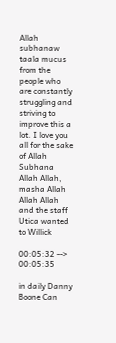Allah subhanaw taala mucus from the people who are constantly struggling and striving to improve this a lot. I love you all for the sake of Allah Subhana Allah Allah, masha Allah Allah Allah and the staff Utica wanted to Willick

00:05:32 --> 00:05:35

in daily Danny Boone Can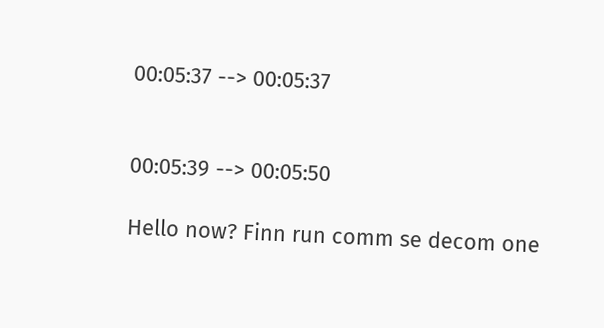00:05:37 --> 00:05:37


00:05:39 --> 00:05:50

Hello now? Finn run comm se decom one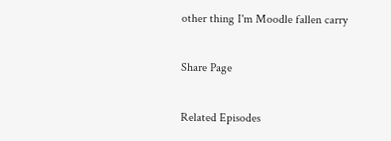other thing I'm Moodle fallen carry

Share Page

Related Episodes